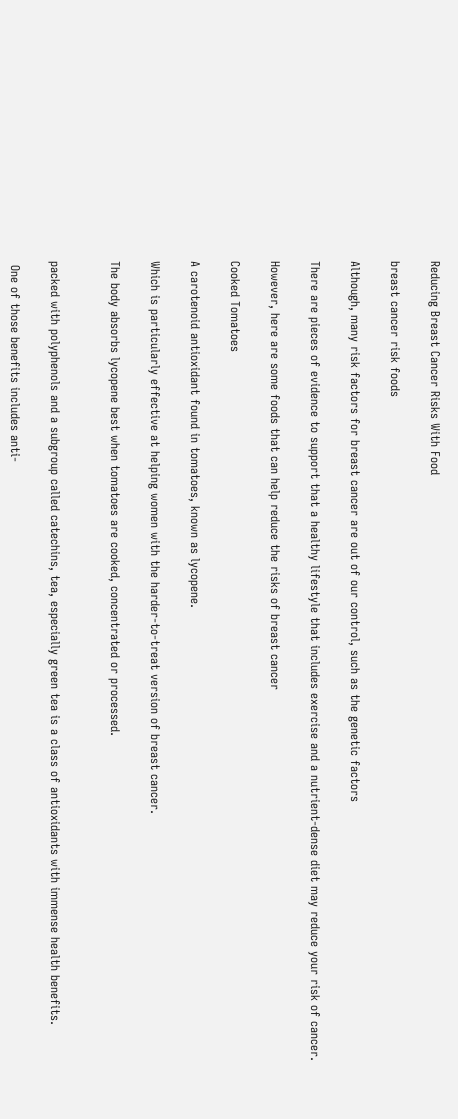Reducing Breast Cancer Risks With Food

breast cancer risk foods

Although, many risk factors for breast cancer are out of our control, such as the genetic factors

There are pieces of evidence to support that a healthy lifestyle that includes exercise and a nutrient-dense diet may reduce your risk of cancer.

However, here are some foods that can help reduce the risks of breast cancer

Cooked Tomatoes

A carotenoid antioxidant found in tomatoes, known as lycopene.

Which is particularly effective at helping women with the harder-to-treat version of breast cancer.

The body absorbs lycopene best when tomatoes are cooked, concentrated or processed.


packed with polyphenols and a subgroup called catechins, tea, especially green tea is a class of antioxidants with immense health benefits.

 One of those benefits includes anti-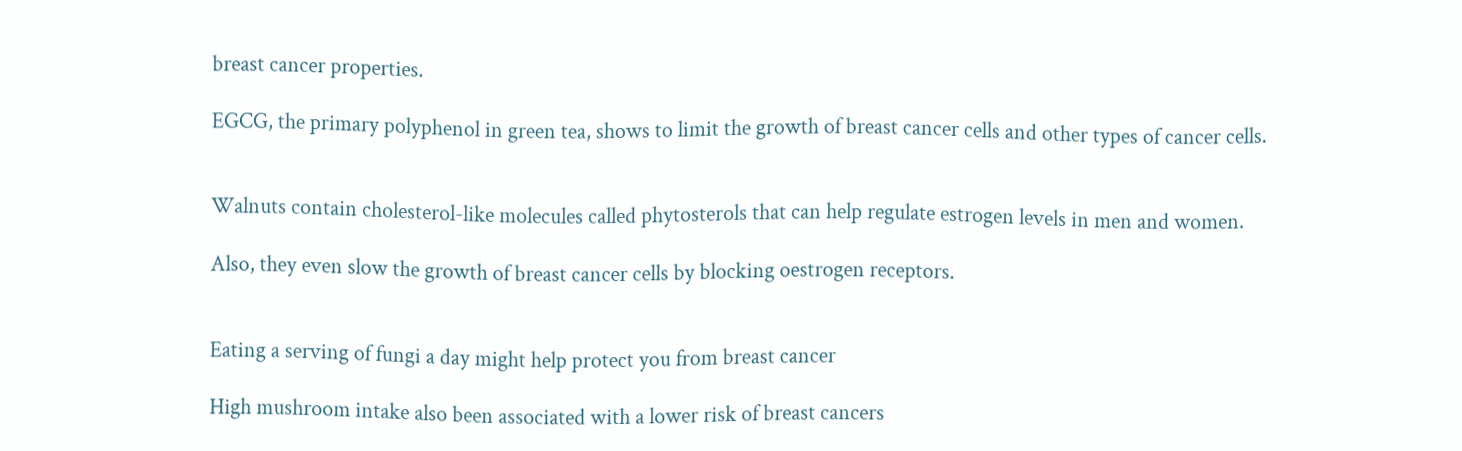breast cancer properties.

EGCG, the primary polyphenol in green tea, shows to limit the growth of breast cancer cells and other types of cancer cells.


Walnuts contain cholesterol-like molecules called phytosterols that can help regulate estrogen levels in men and women.

Also, they even slow the growth of breast cancer cells by blocking oestrogen receptors.


Eating a serving of fungi a day might help protect you from breast cancer

High mushroom intake also been associated with a lower risk of breast cancers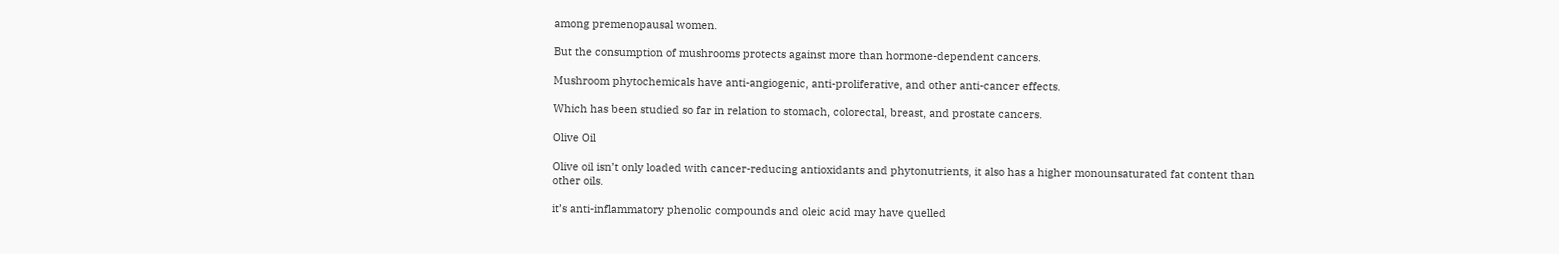among premenopausal women.

But the consumption of mushrooms protects against more than hormone-dependent cancers.

Mushroom phytochemicals have anti-angiogenic, anti-proliferative, and other anti-cancer effects.

Which has been studied so far in relation to stomach, colorectal, breast, and prostate cancers.

Olive Oil

Olive oil isn’t only loaded with cancer-reducing antioxidants and phytonutrients, it also has a higher monounsaturated fat content than other oils.

it’s anti-inflammatory phenolic compounds and oleic acid may have quelled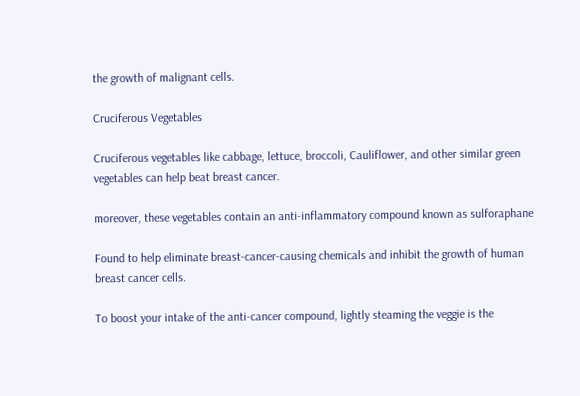the growth of malignant cells.

Cruciferous Vegetables

Cruciferous vegetables like cabbage, lettuce, broccoli, Cauliflower, and other similar green vegetables can help beat breast cancer.

moreover, these vegetables contain an anti-inflammatory compound known as sulforaphane

Found to help eliminate breast-cancer-causing chemicals and inhibit the growth of human breast cancer cells.

To boost your intake of the anti-cancer compound, lightly steaming the veggie is the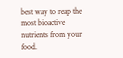best way to reap the most bioactive nutrients from your food.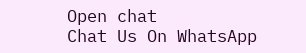Open chat
Chat Us On WhatsApp